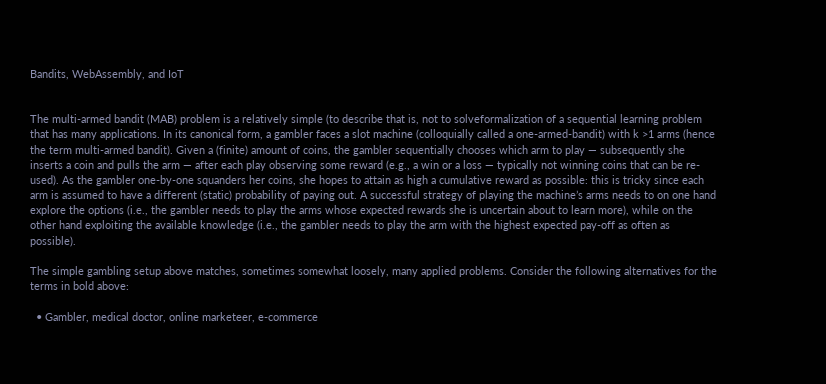Bandits, WebAssembly, and IoT


The multi-armed bandit (MAB) problem is a relatively simple (to describe that is, not to solveformalization of a sequential learning problem that has many applications. In its canonical form, a gambler faces a slot machine (colloquially called a one-armed-bandit) with k >1 arms (hence the term multi-armed bandit). Given a (finite) amount of coins, the gambler sequentially chooses which arm to play — subsequently she inserts a coin and pulls the arm — after each play observing some reward (e.g., a win or a loss — typically not winning coins that can be re-used). As the gambler one-by-one squanders her coins, she hopes to attain as high a cumulative reward as possible: this is tricky since each arm is assumed to have a different (static) probability of paying out. A successful strategy of playing the machine’s arms needs to on one hand explore the options (i.e., the gambler needs to play the arms whose expected rewards she is uncertain about to learn more), while on the other hand exploiting the available knowledge (i.e., the gambler needs to play the arm with the highest expected pay-off as often as possible).

The simple gambling setup above matches, sometimes somewhat loosely, many applied problems. Consider the following alternatives for the terms in bold above:

  • Gambler, medical doctor, online marketeer, e-commerce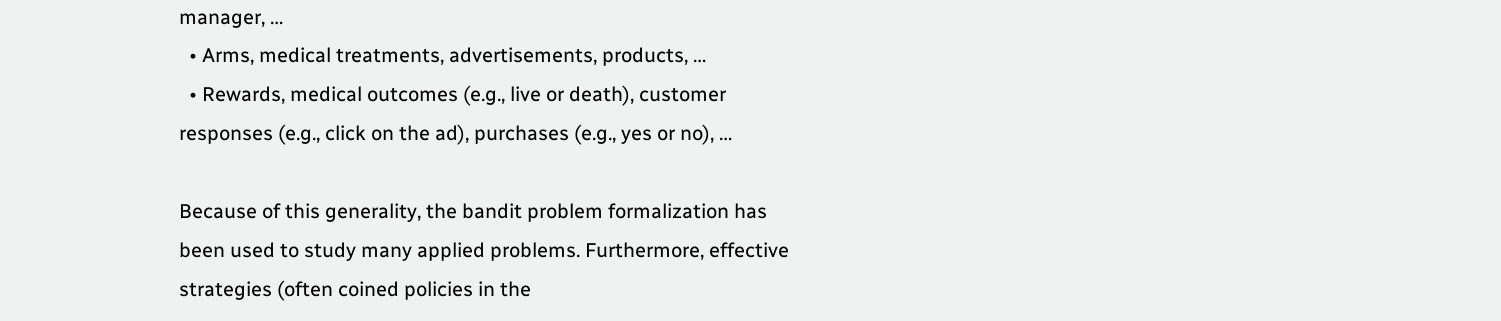manager, …
  • Arms, medical treatments, advertisements, products, …
  • Rewards, medical outcomes (e.g., live or death), customer responses (e.g., click on the ad), purchases (e.g., yes or no), …

Because of this generality, the bandit problem formalization has been used to study many applied problems. Furthermore, effective strategies (often coined policies in the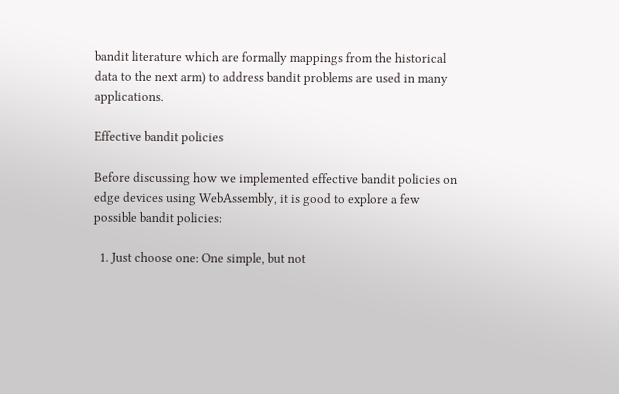bandit literature which are formally mappings from the historical data to the next arm) to address bandit problems are used in many applications.

Effective bandit policies

Before discussing how we implemented effective bandit policies on edge devices using WebAssembly, it is good to explore a few possible bandit policies:

  1. Just choose one: One simple, but not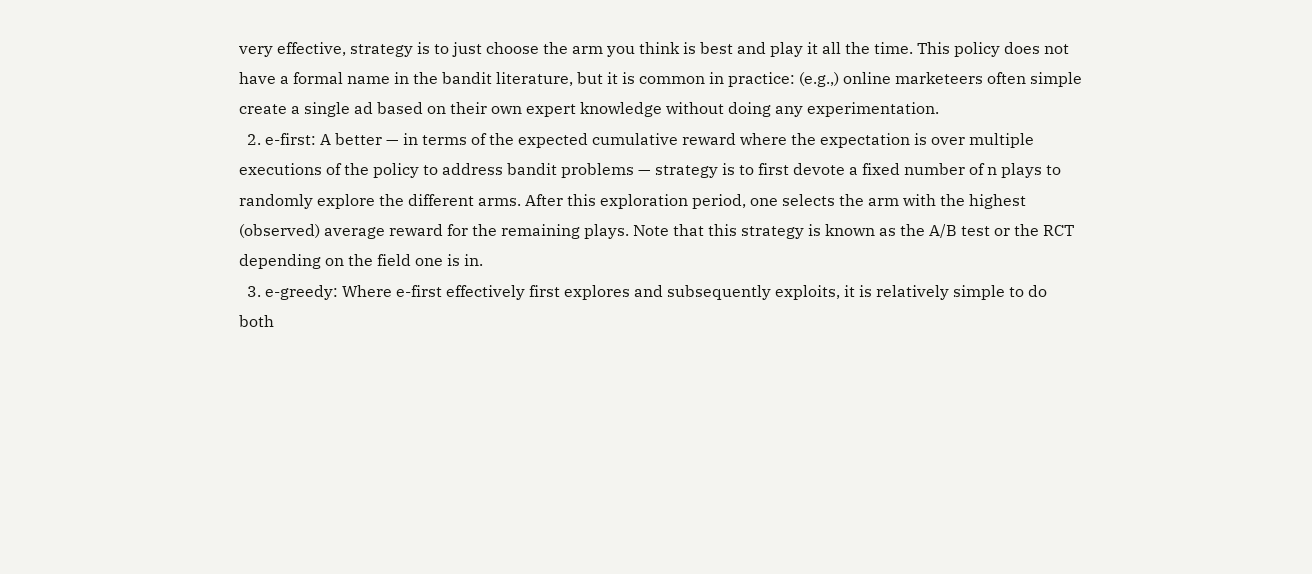very effective, strategy is to just choose the arm you think is best and play it all the time. This policy does not have a formal name in the bandit literature, but it is common in practice: (e.g.,) online marketeers often simple create a single ad based on their own expert knowledge without doing any experimentation.
  2. e-first: A better — in terms of the expected cumulative reward where the expectation is over multiple executions of the policy to address bandit problems — strategy is to first devote a fixed number of n plays to randomly explore the different arms. After this exploration period, one selects the arm with the highest (observed) average reward for the remaining plays. Note that this strategy is known as the A/B test or the RCT depending on the field one is in.
  3. e-greedy: Where e-first effectively first explores and subsequently exploits, it is relatively simple to do both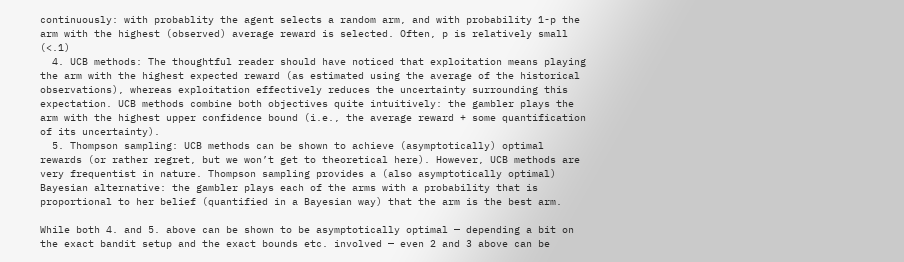continuously: with probablity the agent selects a random arm, and with probability 1-p the arm with the highest (observed) average reward is selected. Often, p is relatively small (<.1)
  4. UCB methods: The thoughtful reader should have noticed that exploitation means playing the arm with the highest expected reward (as estimated using the average of the historical observations), whereas exploitation effectively reduces the uncertainty surrounding this expectation. UCB methods combine both objectives quite intuitively: the gambler plays the arm with the highest upper confidence bound (i.e., the average reward + some quantification of its uncertainty).
  5. Thompson sampling: UCB methods can be shown to achieve (asymptotically) optimal rewards (or rather regret, but we won’t get to theoretical here). However, UCB methods are very frequentist in nature. Thompson sampling provides a (also asymptotically optimal) Bayesian alternative: the gambler plays each of the arms with a probability that is proportional to her belief (quantified in a Bayesian way) that the arm is the best arm.

While both 4. and 5. above can be shown to be asymptotically optimal — depending a bit on the exact bandit setup and the exact bounds etc. involved — even 2 and 3 above can be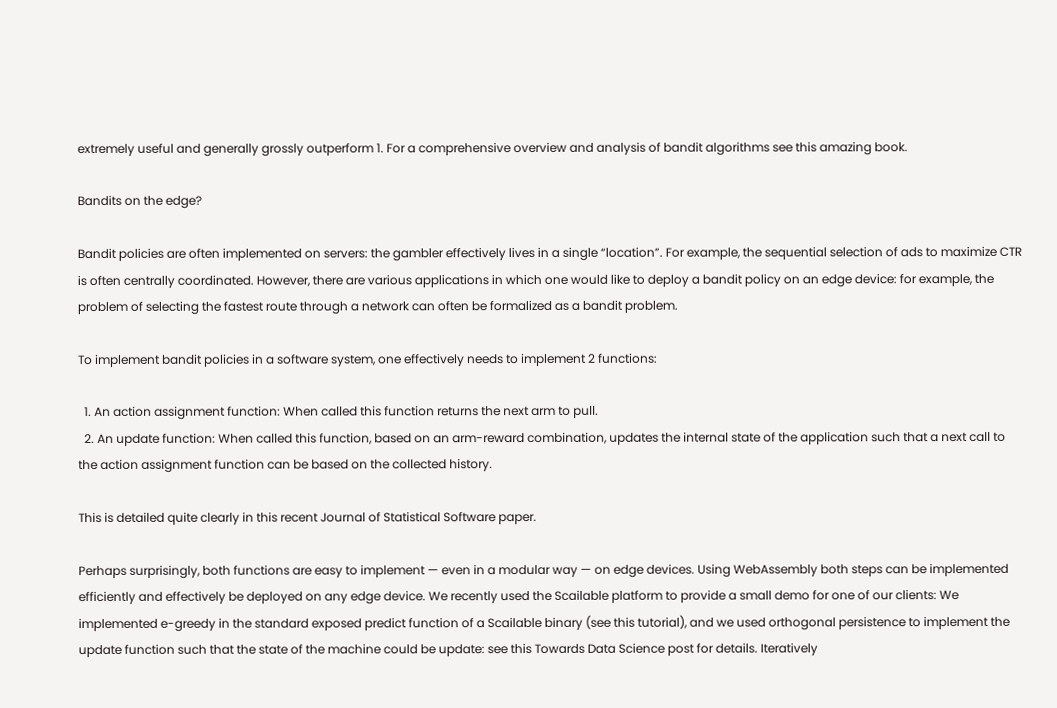extremely useful and generally grossly outperform 1. For a comprehensive overview and analysis of bandit algorithms see this amazing book.

Bandits on the edge?

Bandit policies are often implemented on servers: the gambler effectively lives in a single “location”. For example, the sequential selection of ads to maximize CTR is often centrally coordinated. However, there are various applications in which one would like to deploy a bandit policy on an edge device: for example, the problem of selecting the fastest route through a network can often be formalized as a bandit problem.

To implement bandit policies in a software system, one effectively needs to implement 2 functions:

  1. An action assignment function: When called this function returns the next arm to pull.
  2. An update function: When called this function, based on an arm-reward combination, updates the internal state of the application such that a next call to the action assignment function can be based on the collected history.

This is detailed quite clearly in this recent Journal of Statistical Software paper.

Perhaps surprisingly, both functions are easy to implement — even in a modular way — on edge devices. Using WebAssembly both steps can be implemented efficiently and effectively be deployed on any edge device. We recently used the Scailable platform to provide a small demo for one of our clients: We implemented e-greedy in the standard exposed predict function of a Scailable binary (see this tutorial), and we used orthogonal persistence to implement the update function such that the state of the machine could be update: see this Towards Data Science post for details. Iteratively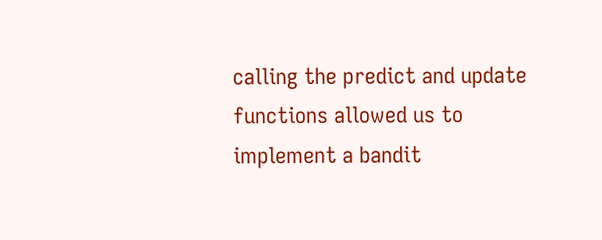calling the predict and update functions allowed us to implement a bandit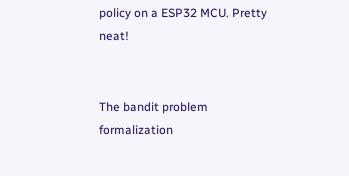policy on a ESP32 MCU. Pretty neat!


The bandit problem formalization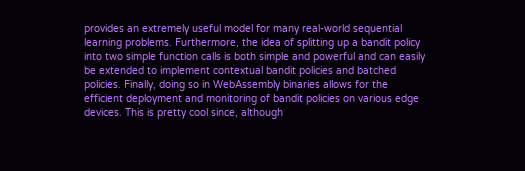provides an extremely useful model for many real-world sequential learning problems. Furthermore, the idea of splitting up a bandit policy into two simple function calls is both simple and powerful and can easily be extended to implement contextual bandit policies and batched policies. Finally, doing so in WebAssembly binaries allows for the efficient deployment and monitoring of bandit policies on various edge devices. This is pretty cool since, although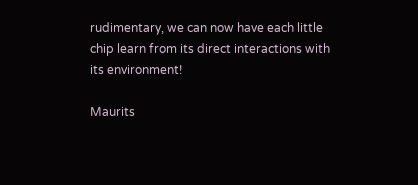rudimentary, we can now have each little chip learn from its direct interactions with its environment!

Maurits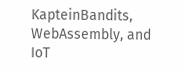KapteinBandits, WebAssembly, and IoT